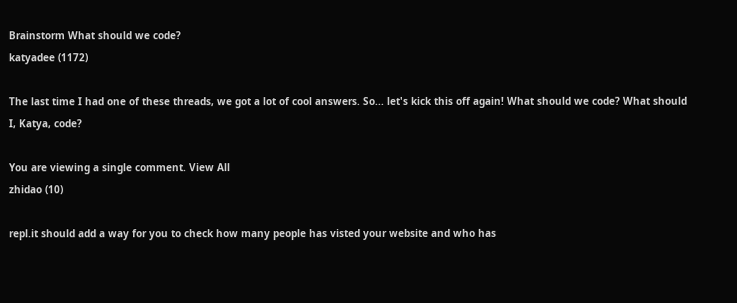Brainstorm What should we code?
katyadee (1172)

The last time I had one of these threads, we got a lot of cool answers. So... let's kick this off again! What should we code? What should I, Katya, code?

You are viewing a single comment. View All
zhidao (10)

repl.it should add a way for you to check how many people has visted your website and who has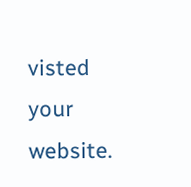visted your website.